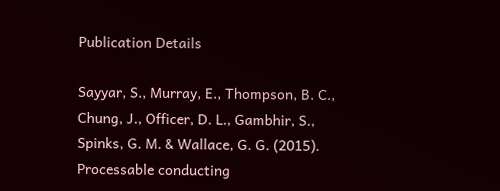Publication Details

Sayyar, S., Murray, E., Thompson, B. C., Chung, J., Officer, D. L., Gambhir, S., Spinks, G. M. & Wallace, G. G. (2015). Processable conducting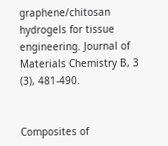graphene/chitosan hydrogels for tissue engineering. Journal of Materials Chemistry B, 3 (3), 481-490.


Composites of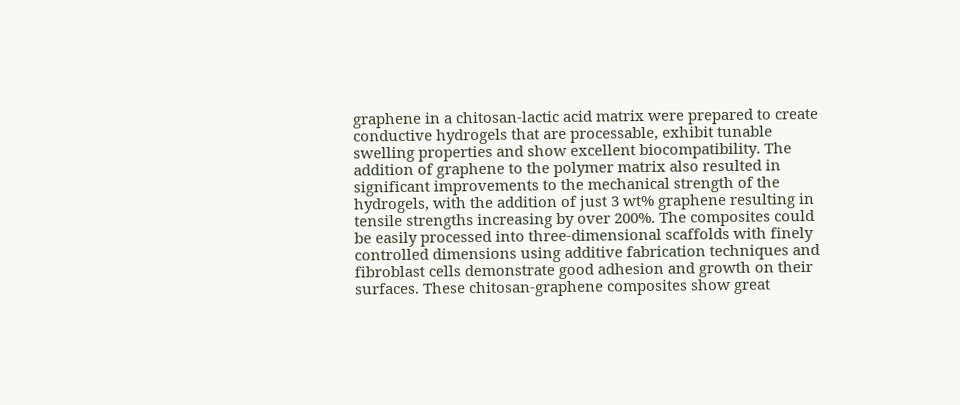graphene in a chitosan-lactic acid matrix were prepared to create conductive hydrogels that are processable, exhibit tunable swelling properties and show excellent biocompatibility. The addition of graphene to the polymer matrix also resulted in significant improvements to the mechanical strength of the hydrogels, with the addition of just 3 wt% graphene resulting in tensile strengths increasing by over 200%. The composites could be easily processed into three-dimensional scaffolds with finely controlled dimensions using additive fabrication techniques and fibroblast cells demonstrate good adhesion and growth on their surfaces. These chitosan-graphene composites show great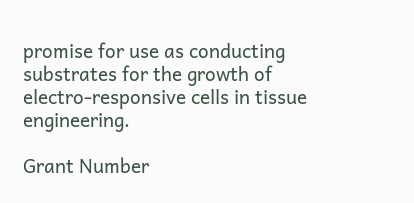promise for use as conducting substrates for the growth of electro-responsive cells in tissue engineering.

Grant Number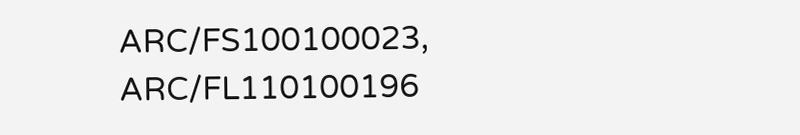ARC/FS100100023, ARC/FL110100196